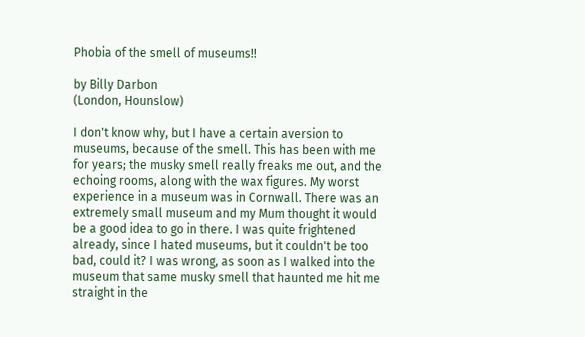Phobia of the smell of museums!!

by Billy Darbon
(London, Hounslow)

I don't know why, but I have a certain aversion to museums, because of the smell. This has been with me for years; the musky smell really freaks me out, and the echoing rooms, along with the wax figures. My worst experience in a museum was in Cornwall. There was an extremely small museum and my Mum thought it would be a good idea to go in there. I was quite frightened already, since I hated museums, but it couldn't be too bad, could it? I was wrong, as soon as I walked into the museum that same musky smell that haunted me hit me straight in the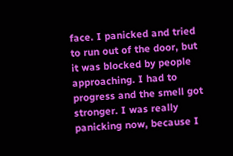face. I panicked and tried to run out of the door, but it was blocked by people approaching. I had to progress and the smell got stronger. I was really panicking now, because I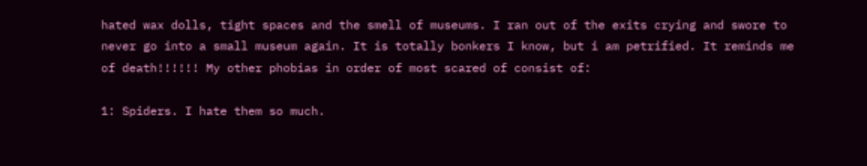hated wax dolls, tight spaces and the smell of museums. I ran out of the exits crying and swore to never go into a small museum again. It is totally bonkers I know, but i am petrified. It reminds me of death!!!!!! My other phobias in order of most scared of consist of:

1: Spiders. I hate them so much.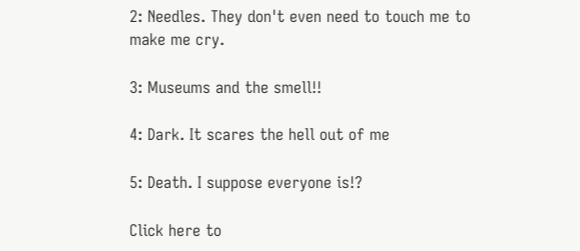2: Needles. They don't even need to touch me to make me cry.

3: Museums and the smell!!

4: Dark. It scares the hell out of me

5: Death. I suppose everyone is!?

Click here to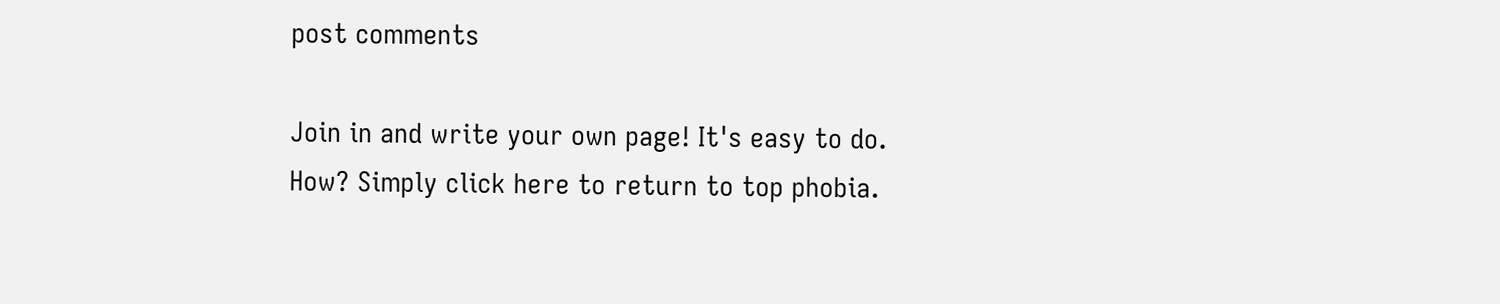post comments

Join in and write your own page! It's easy to do. How? Simply click here to return to top phobia.